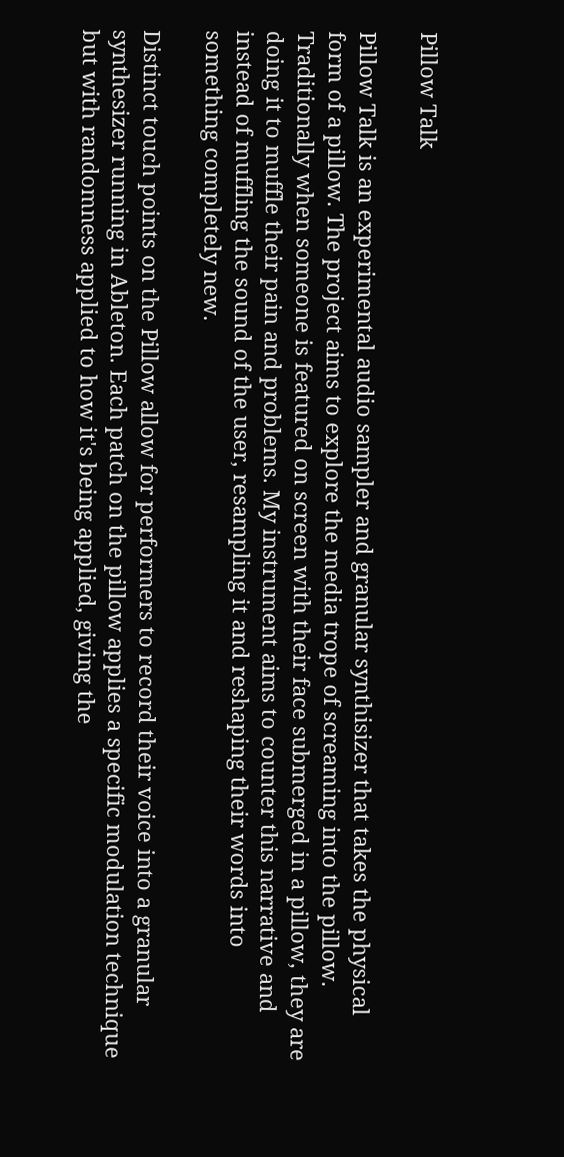Pillow Talk

Pillow Talk is an experimental audio sampler and granular synthisizer that takes the physical form of a pillow. The project aims to explore the media trope of screaming into the pillow. Traditionally when someone is featured on screen with their face submerged in a pillow, they are doing it to muffle their pain and problems. My instrument aims to counter this narrative and instead of muffling the sound of the user, resampling it and reshaping their words into something completely new.

Distinct touch points on the Pillow allow for performers to record their voice into a granular synthesizer running in Ableton. Each patch on the pillow applies a specific modulation technique but with randomness applied to how it's being applied, giving the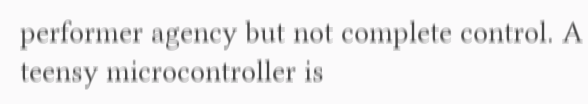performer agency but not complete control. A teensy microcontroller is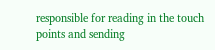responsible for reading in the touch points and sending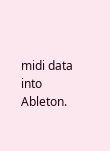midi data into Ableton.